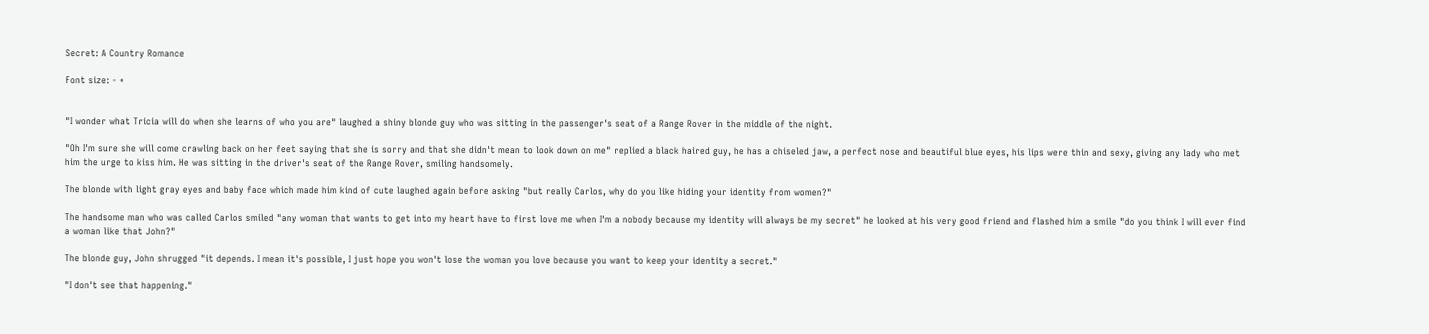Secret: A Country Romance

Font size: - +


"I wonder what Tricia will do when she learns of who you are" laughed a shiny blonde guy who was sitting in the passenger's seat of a Range Rover in the middle of the night.

"Oh I'm sure she will come crawling back on her feet saying that she is sorry and that she didn't mean to look down on me" replied a black haired guy, he has a chiseled jaw, a perfect nose and beautiful blue eyes, his lips were thin and sexy, giving any lady who met him the urge to kiss him. He was sitting in the driver's seat of the Range Rover, smiling handsomely.

The blonde with light gray eyes and baby face which made him kind of cute laughed again before asking "but really Carlos, why do you like hiding your identity from women?"

The handsome man who was called Carlos smiled "any woman that wants to get into my heart have to first love me when I'm a nobody because my identity will always be my secret" he looked at his very good friend and flashed him a smile "do you think I will ever find a woman like that John?"

The blonde guy, John shrugged "it depends. I mean it's possible, I just hope you won't lose the woman you love because you want to keep your identity a secret."

"I don't see that happening."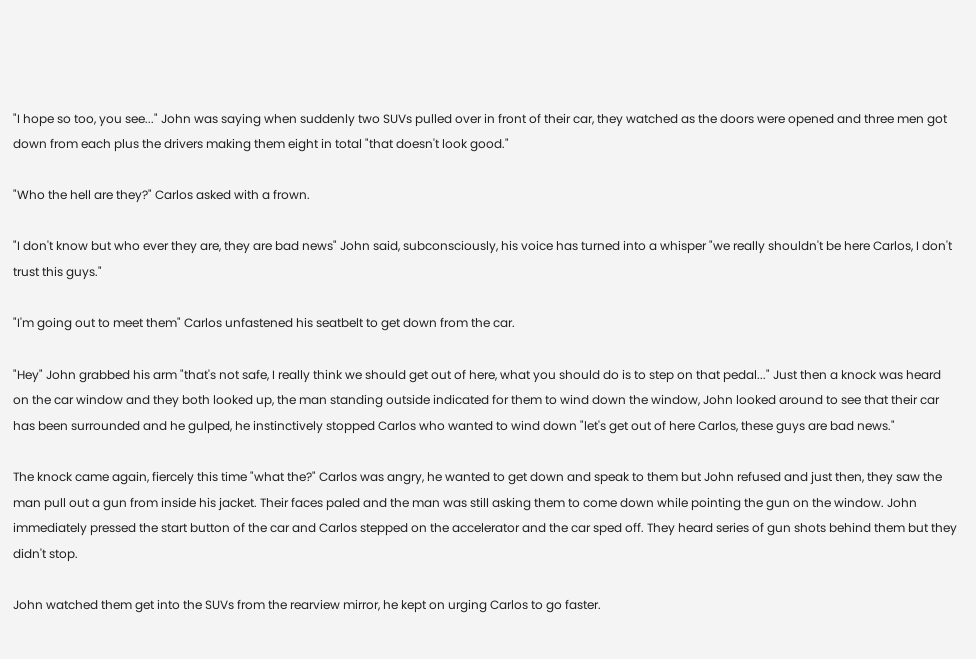"I hope so too, you see..." John was saying when suddenly two SUVs pulled over in front of their car, they watched as the doors were opened and three men got down from each plus the drivers making them eight in total "that doesn't look good."

"Who the hell are they?" Carlos asked with a frown.

"I don't know but who ever they are, they are bad news" John said, subconsciously, his voice has turned into a whisper "we really shouldn't be here Carlos, I don't trust this guys."

"I'm going out to meet them" Carlos unfastened his seatbelt to get down from the car.

"Hey" John grabbed his arm "that's not safe, I really think we should get out of here, what you should do is to step on that pedal..." Just then a knock was heard on the car window and they both looked up, the man standing outside indicated for them to wind down the window, John looked around to see that their car has been surrounded and he gulped, he instinctively stopped Carlos who wanted to wind down "let's get out of here Carlos, these guys are bad news."

The knock came again, fiercely this time "what the?" Carlos was angry, he wanted to get down and speak to them but John refused and just then, they saw the man pull out a gun from inside his jacket. Their faces paled and the man was still asking them to come down while pointing the gun on the window. John immediately pressed the start button of the car and Carlos stepped on the accelerator and the car sped off. They heard series of gun shots behind them but they didn't stop.

John watched them get into the SUVs from the rearview mirror, he kept on urging Carlos to go faster.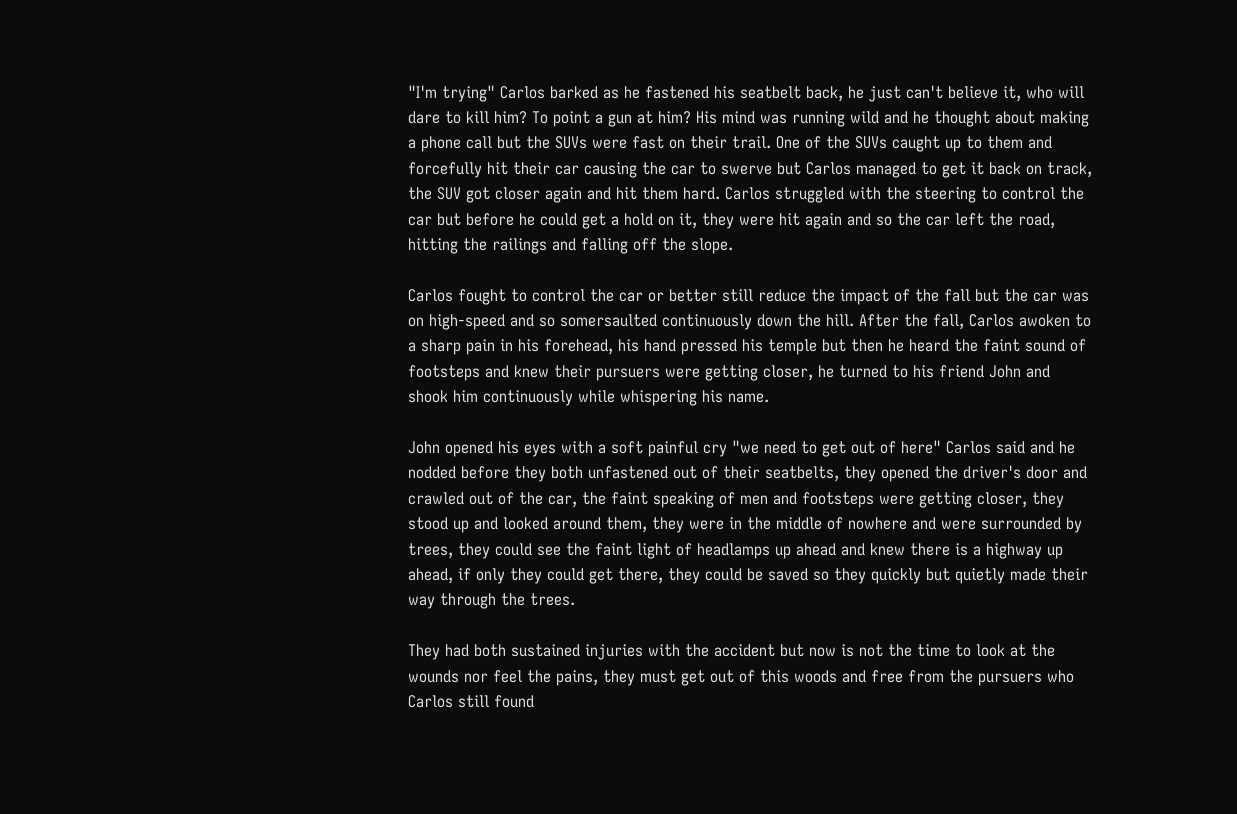"I'm trying" Carlos barked as he fastened his seatbelt back, he just can't believe it, who will dare to kill him? To point a gun at him? His mind was running wild and he thought about making a phone call but the SUVs were fast on their trail. One of the SUVs caught up to them and forcefully hit their car causing the car to swerve but Carlos managed to get it back on track, the SUV got closer again and hit them hard. Carlos struggled with the steering to control the car but before he could get a hold on it, they were hit again and so the car left the road, hitting the railings and falling off the slope.

Carlos fought to control the car or better still reduce the impact of the fall but the car was on high-speed and so somersaulted continuously down the hill. After the fall, Carlos awoken to a sharp pain in his forehead, his hand pressed his temple but then he heard the faint sound of footsteps and knew their pursuers were getting closer, he turned to his friend John and shook him continuously while whispering his name.

John opened his eyes with a soft painful cry "we need to get out of here" Carlos said and he nodded before they both unfastened out of their seatbelts, they opened the driver's door and crawled out of the car, the faint speaking of men and footsteps were getting closer, they stood up and looked around them, they were in the middle of nowhere and were surrounded by trees, they could see the faint light of headlamps up ahead and knew there is a highway up ahead, if only they could get there, they could be saved so they quickly but quietly made their way through the trees.

They had both sustained injuries with the accident but now is not the time to look at the wounds nor feel the pains, they must get out of this woods and free from the pursuers who Carlos still found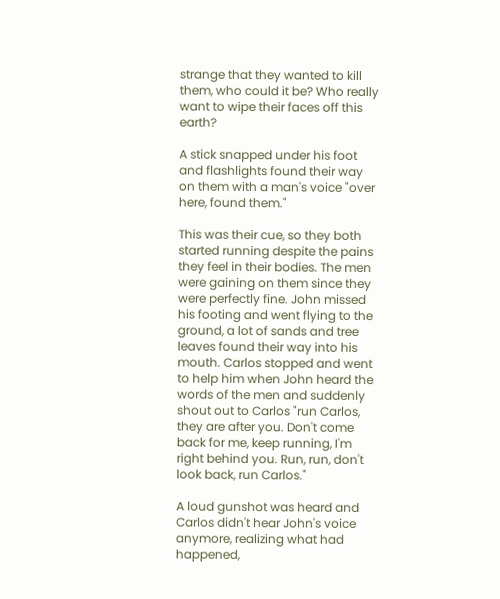strange that they wanted to kill them, who could it be? Who really want to wipe their faces off this earth?

A stick snapped under his foot and flashlights found their way on them with a man's voice "over here, found them."

This was their cue, so they both started running despite the pains they feel in their bodies. The men were gaining on them since they were perfectly fine. John missed his footing and went flying to the ground, a lot of sands and tree leaves found their way into his mouth. Carlos stopped and went to help him when John heard the words of the men and suddenly shout out to Carlos "run Carlos, they are after you. Don't come back for me, keep running, I'm right behind you. Run, run, don't look back, run Carlos."

A loud gunshot was heard and Carlos didn't hear John's voice anymore, realizing what had happened,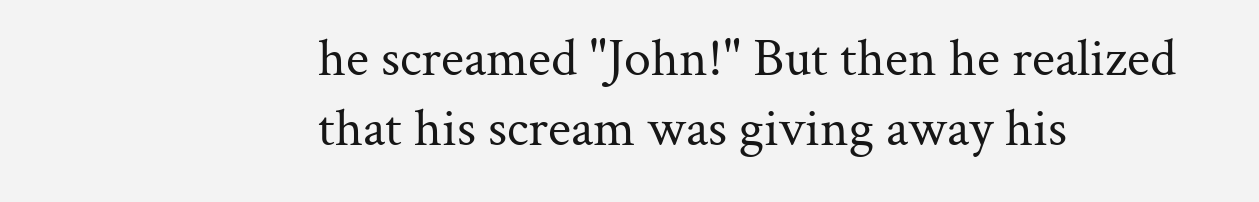he screamed "John!" But then he realized that his scream was giving away his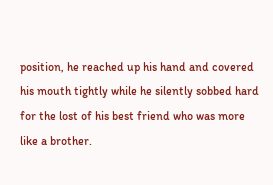position, he reached up his hand and covered his mouth tightly while he silently sobbed hard for the lost of his best friend who was more like a brother.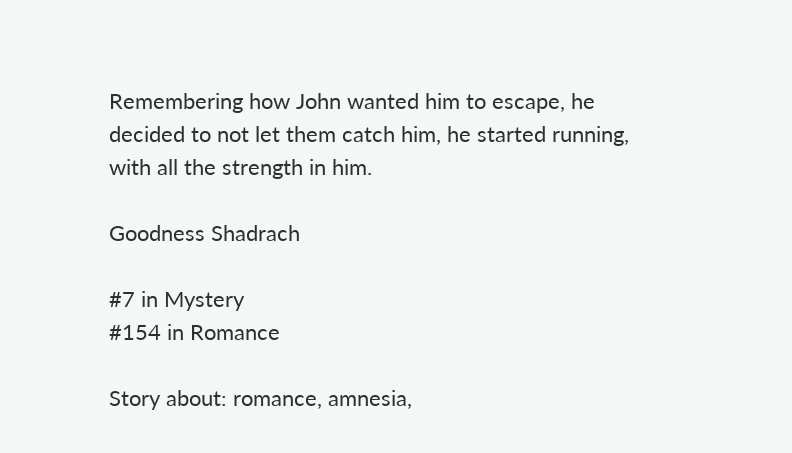Remembering how John wanted him to escape, he decided to not let them catch him, he started running, with all the strength in him.

Goodness Shadrach

#7 in Mystery
#154 in Romance

Story about: romance, amnesia,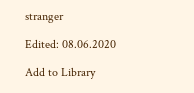stranger

Edited: 08.06.2020

Add to Library